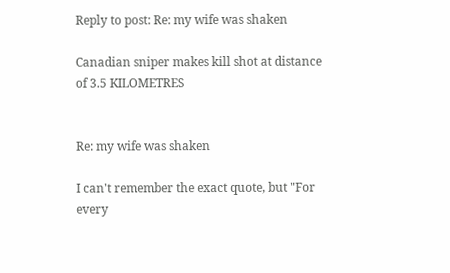Reply to post: Re: my wife was shaken

Canadian sniper makes kill shot at distance of 3.5 KILOMETRES


Re: my wife was shaken

I can't remember the exact quote, but "For every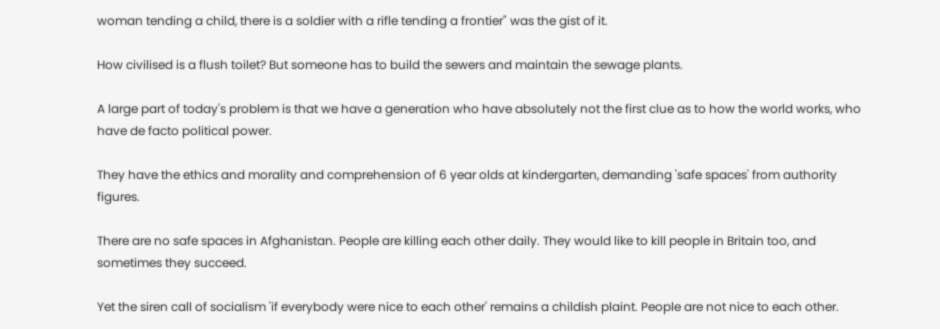woman tending a child, there is a soldier with a rifle tending a frontier" was the gist of it.

How civilised is a flush toilet? But someone has to build the sewers and maintain the sewage plants.

A large part of today's problem is that we have a generation who have absolutely not the first clue as to how the world works, who have de facto political power.

They have the ethics and morality and comprehension of 6 year olds at kindergarten, demanding 'safe spaces' from authority figures.

There are no safe spaces in Afghanistan. People are killing each other daily. They would like to kill people in Britain too, and sometimes they succeed.

Yet the siren call of socialism 'if everybody were nice to each other' remains a childish plaint. People are not nice to each other.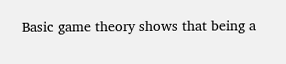Basic game theory shows that being a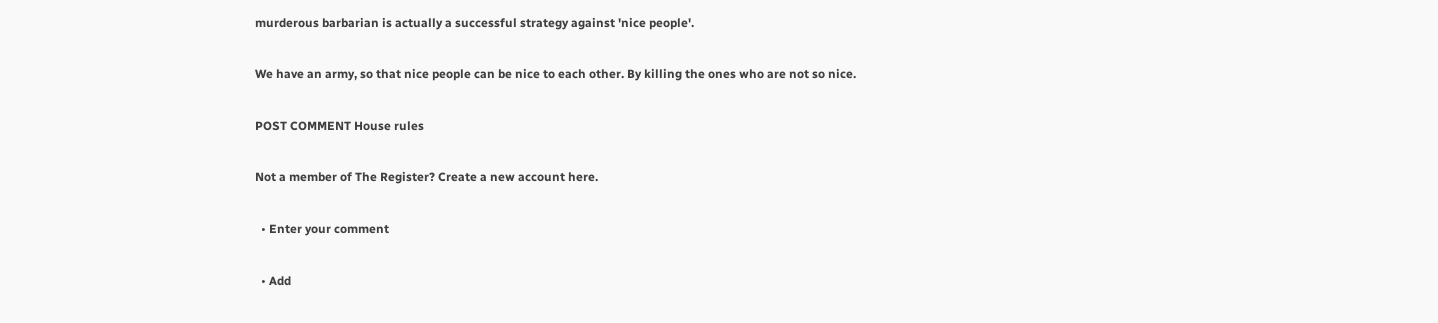murderous barbarian is actually a successful strategy against 'nice people'.

We have an army, so that nice people can be nice to each other. By killing the ones who are not so nice.

POST COMMENT House rules

Not a member of The Register? Create a new account here.

  • Enter your comment

  • Add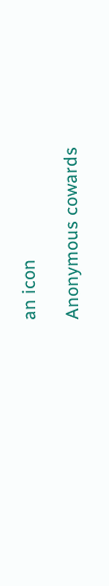an icon

Anonymous cowards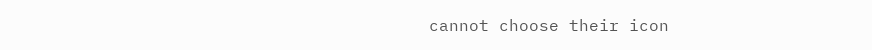cannot choose their icon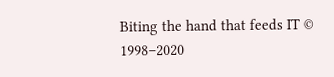Biting the hand that feeds IT © 1998–2020